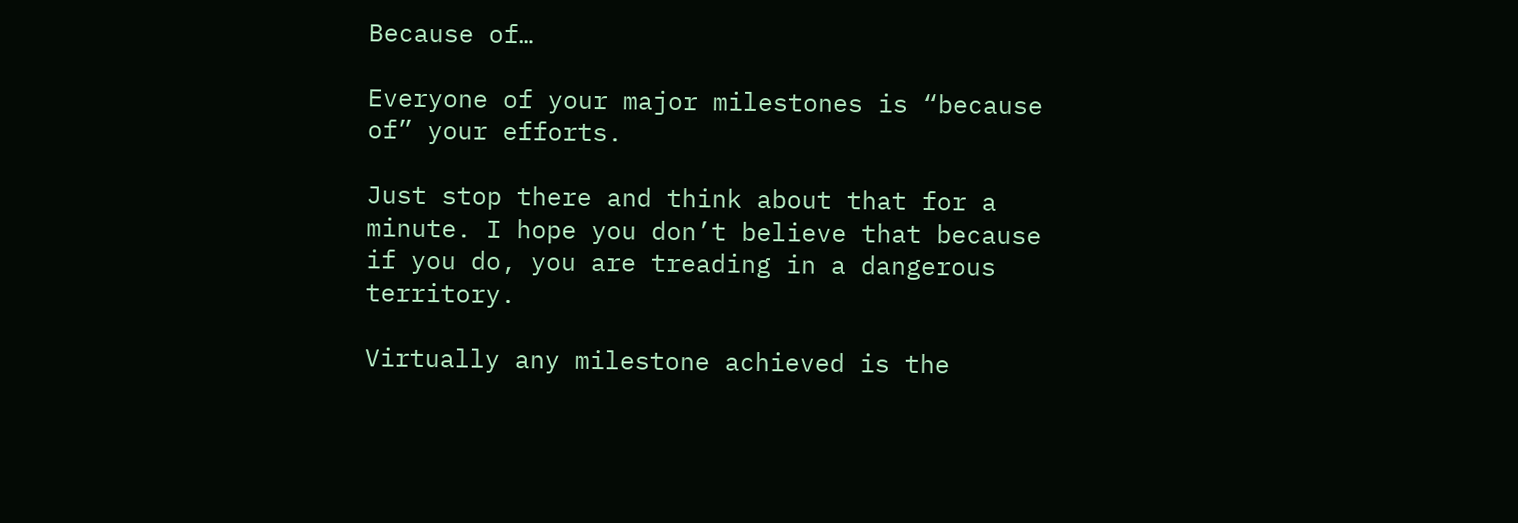Because of…

Everyone of your major milestones is “because of” your efforts.

Just stop there and think about that for a minute. I hope you don’t believe that because if you do, you are treading in a dangerous territory.

Virtually any milestone achieved is the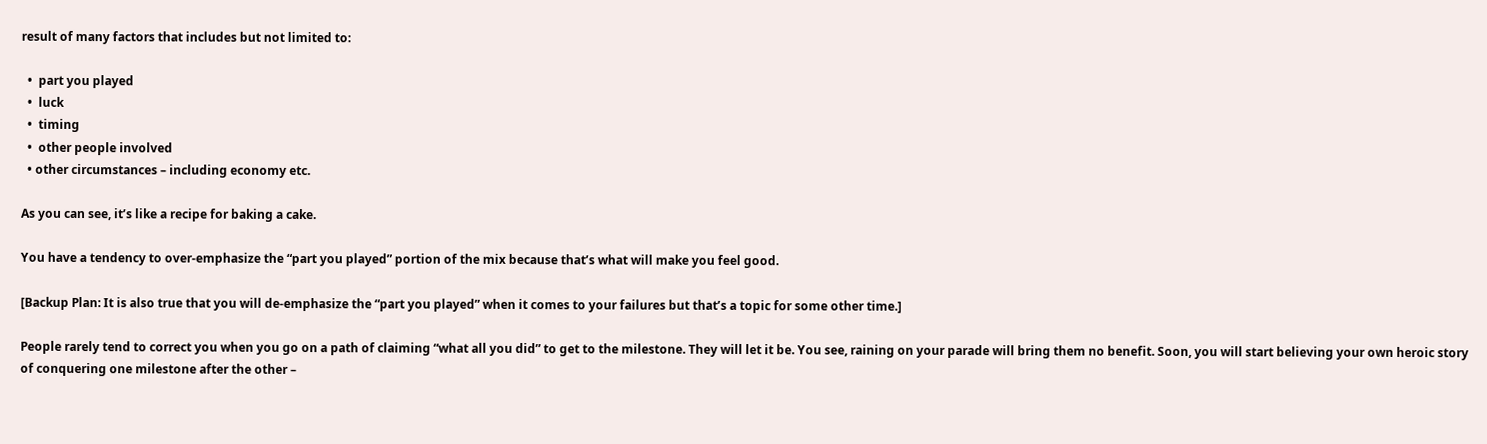result of many factors that includes but not limited to:

  •  part you played
  •  luck
  •  timing
  •  other people involved
  • other circumstances – including economy etc.

As you can see, it’s like a recipe for baking a cake.

You have a tendency to over-emphasize the “part you played” portion of the mix because that’s what will make you feel good.

[Backup Plan: It is also true that you will de-emphasize the “part you played” when it comes to your failures but that’s a topic for some other time.]

People rarely tend to correct you when you go on a path of claiming “what all you did” to get to the milestone. They will let it be. You see, raining on your parade will bring them no benefit. Soon, you will start believing your own heroic story of conquering one milestone after the other –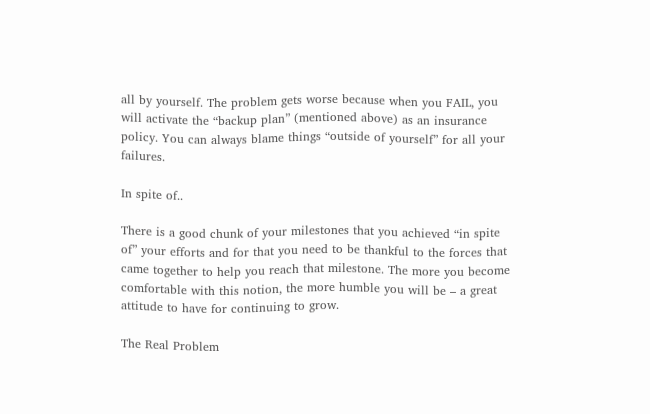all by yourself. The problem gets worse because when you FAIL, you will activate the “backup plan” (mentioned above) as an insurance policy. You can always blame things “outside of yourself” for all your failures.

In spite of..

There is a good chunk of your milestones that you achieved “in spite of” your efforts and for that you need to be thankful to the forces that came together to help you reach that milestone. The more you become comfortable with this notion, the more humble you will be – a great attitude to have for continuing to grow.

The Real Problem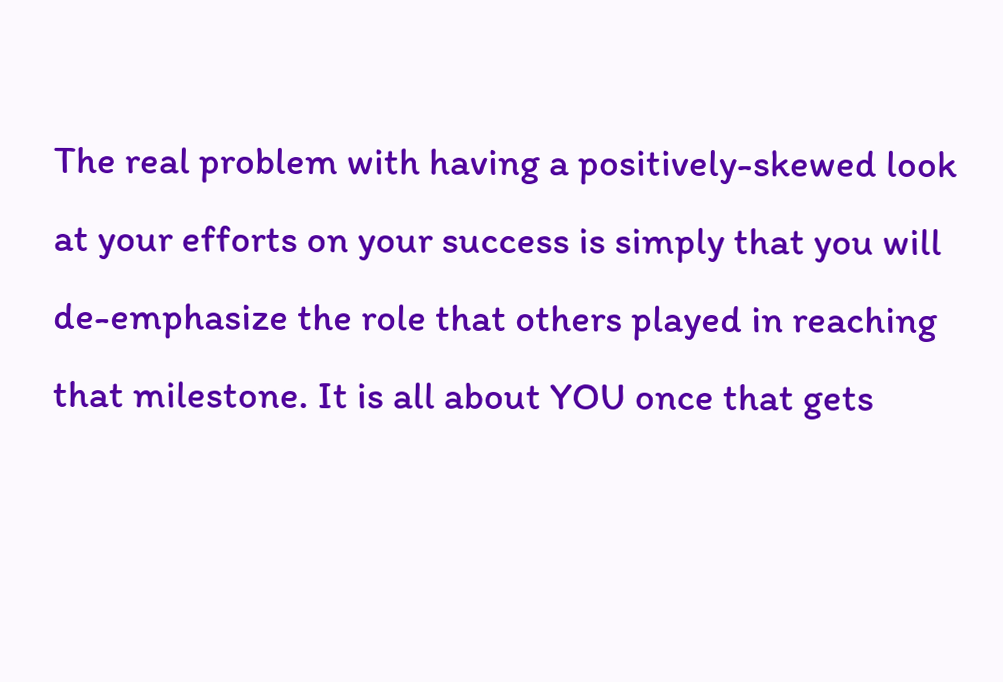The real problem with having a positively-skewed look at your efforts on your success is simply that you will de-emphasize the role that others played in reaching that milestone. It is all about YOU once that gets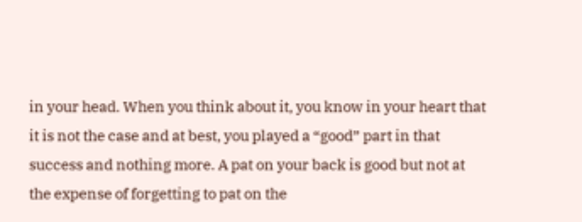in your head. When you think about it, you know in your heart that it is not the case and at best, you played a “good” part in that success and nothing more. A pat on your back is good but not at the expense of forgetting to pat on the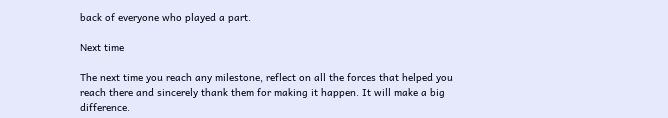back of everyone who played a part.

Next time

The next time you reach any milestone, reflect on all the forces that helped you reach there and sincerely thank them for making it happen. It will make a big difference.